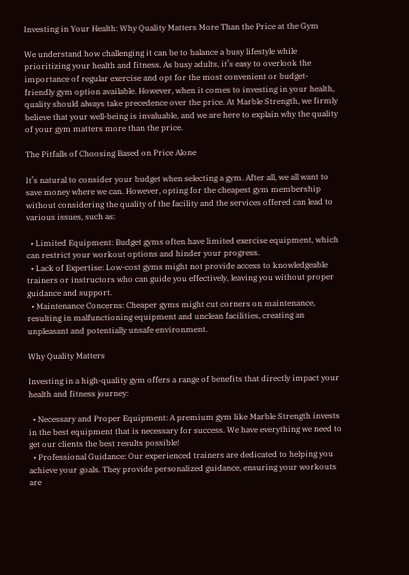Investing in Your Health: Why Quality Matters More Than the Price at the Gym

We understand how challenging it can be to balance a busy lifestyle while prioritizing your health and fitness. As busy adults, it’s easy to overlook the importance of regular exercise and opt for the most convenient or budget-friendly gym option available. However, when it comes to investing in your health, quality should always take precedence over the price. At Marble Strength, we firmly believe that your well-being is invaluable, and we are here to explain why the quality of your gym matters more than the price.

The Pitfalls of Choosing Based on Price Alone

It’s natural to consider your budget when selecting a gym. After all, we all want to save money where we can. However, opting for the cheapest gym membership without considering the quality of the facility and the services offered can lead to various issues, such as:

  • Limited Equipment: Budget gyms often have limited exercise equipment, which can restrict your workout options and hinder your progress.
  • Lack of Expertise: Low-cost gyms might not provide access to knowledgeable trainers or instructors who can guide you effectively, leaving you without proper guidance and support.
  • Maintenance Concerns: Cheaper gyms might cut corners on maintenance, resulting in malfunctioning equipment and unclean facilities, creating an unpleasant and potentially unsafe environment.

Why Quality Matters

Investing in a high-quality gym offers a range of benefits that directly impact your health and fitness journey:

  • Necessary and Proper Equipment: A premium gym like Marble Strength invests in the best equipment that is necessary for success. We have everything we need to get our clients the best results possible!
  • Professional Guidance: Our experienced trainers are dedicated to helping you achieve your goals. They provide personalized guidance, ensuring your workouts are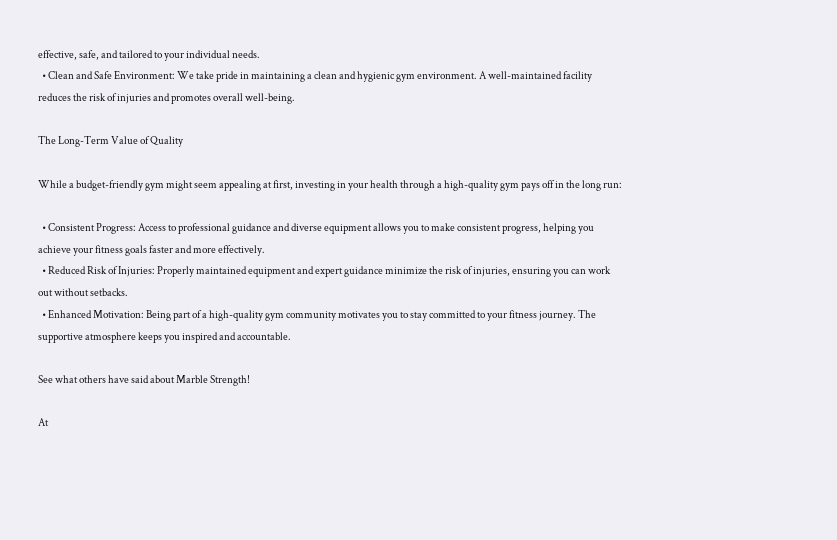effective, safe, and tailored to your individual needs.
  • Clean and Safe Environment: We take pride in maintaining a clean and hygienic gym environment. A well-maintained facility reduces the risk of injuries and promotes overall well-being.

The Long-Term Value of Quality

While a budget-friendly gym might seem appealing at first, investing in your health through a high-quality gym pays off in the long run:

  • Consistent Progress: Access to professional guidance and diverse equipment allows you to make consistent progress, helping you achieve your fitness goals faster and more effectively.
  • Reduced Risk of Injuries: Properly maintained equipment and expert guidance minimize the risk of injuries, ensuring you can work out without setbacks.
  • Enhanced Motivation: Being part of a high-quality gym community motivates you to stay committed to your fitness journey. The supportive atmosphere keeps you inspired and accountable.

See what others have said about Marble Strength!

At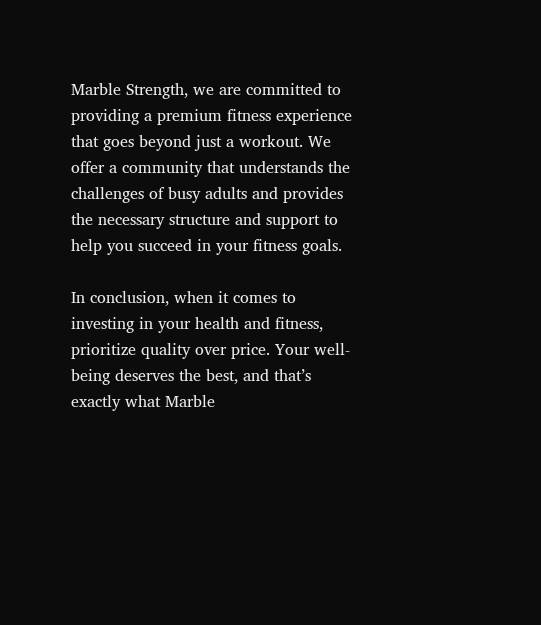Marble Strength, we are committed to providing a premium fitness experience that goes beyond just a workout. We offer a community that understands the challenges of busy adults and provides the necessary structure and support to help you succeed in your fitness goals.

In conclusion, when it comes to investing in your health and fitness, prioritize quality over price. Your well-being deserves the best, and that’s exactly what Marble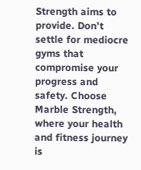Strength aims to provide. Don’t settle for mediocre gyms that compromise your progress and safety. Choose Marble Strength, where your health and fitness journey is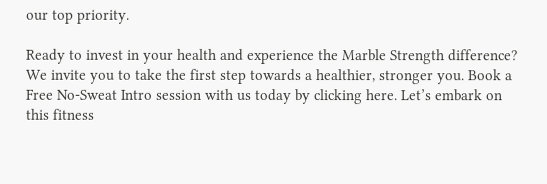our top priority.

Ready to invest in your health and experience the Marble Strength difference? We invite you to take the first step towards a healthier, stronger you. Book a Free No-Sweat Intro session with us today by clicking here. Let’s embark on this fitness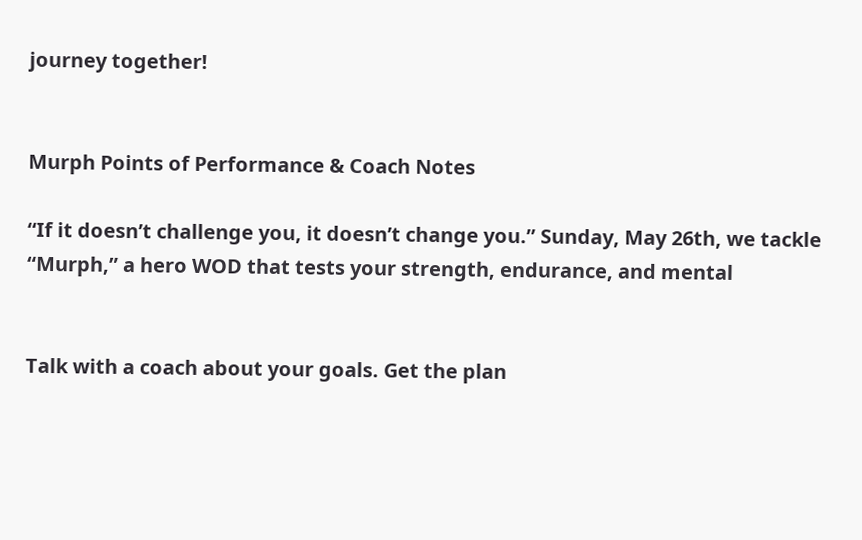journey together!


Murph Points of Performance & Coach Notes

“If it doesn’t challenge you, it doesn’t change you.” Sunday, May 26th, we tackle “Murph,” a hero WOD that tests your strength, endurance, and mental


Talk with a coach about your goals. Get the plan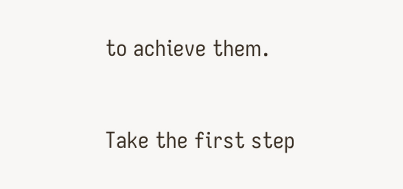to achieve them.


Take the first step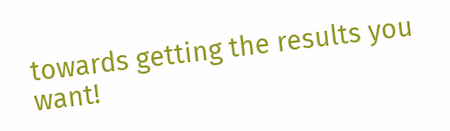towards getting the results you want!